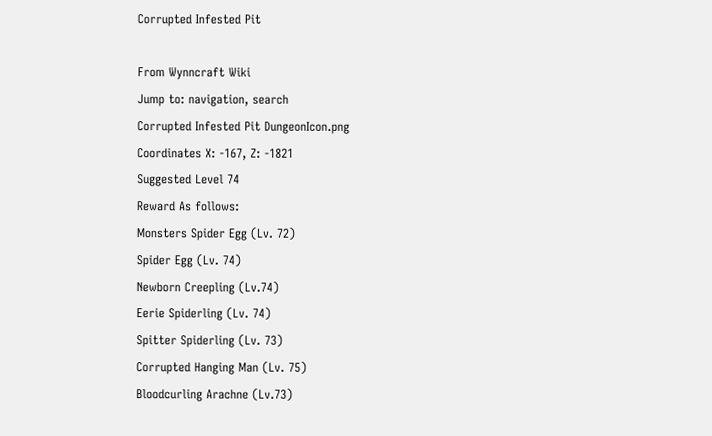Corrupted Infested Pit

From Wynncraft Wiki
Jump to: navigation, search
Corrupted Infested Pit DungeonIcon.png
Coordinates X: -167, Z: -1821
Suggested Level 74
Reward As follows:
Monsters Spider Egg (Lv. 72)
Spider Egg (Lv. 74)
Newborn Creepling (Lv.74)
Eerie Spiderling (Lv. 74)
Spitter Spiderling (Lv. 73)
Corrupted Hanging Man (Lv. 75)
Bloodcurling Arachne (Lv.73)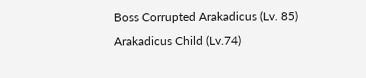Boss Corrupted Arakadicus (Lv. 85)
Arakadicus Child (Lv.74)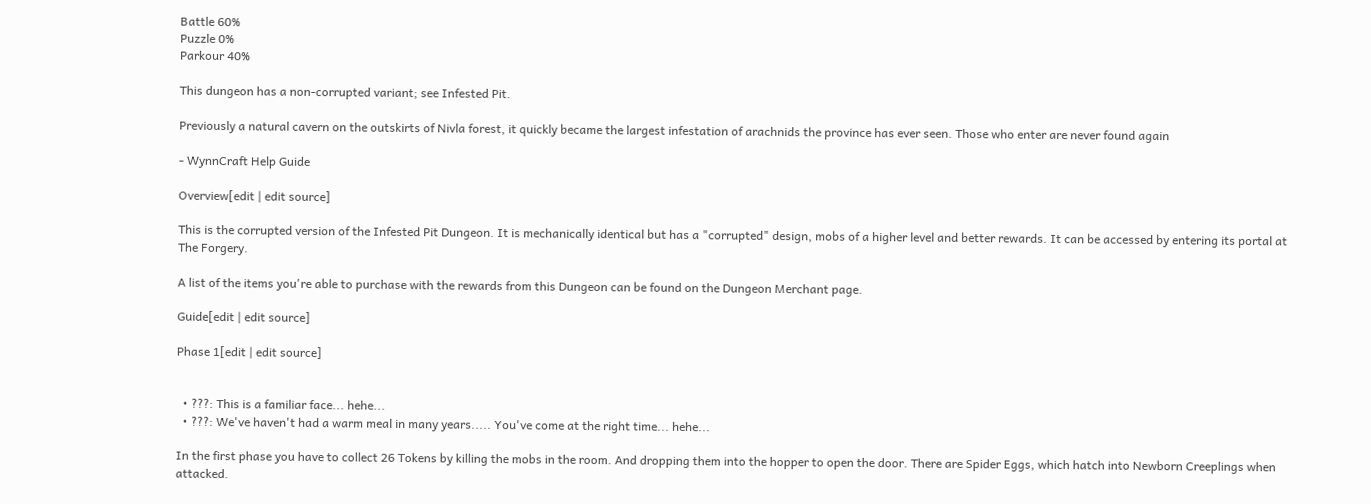Battle 60%
Puzzle 0%
Parkour 40%

This dungeon has a non-corrupted variant; see Infested Pit.

Previously a natural cavern on the outskirts of Nivla forest, it quickly became the largest infestation of arachnids the province has ever seen. Those who enter are never found again

- WynnCraft Help Guide

Overview[edit | edit source]

This is the corrupted version of the Infested Pit Dungeon. It is mechanically identical but has a "corrupted" design, mobs of a higher level and better rewards. It can be accessed by entering its portal at The Forgery.

A list of the items you're able to purchase with the rewards from this Dungeon can be found on the Dungeon Merchant page.

Guide[edit | edit source]

Phase 1[edit | edit source]


  • ???: This is a familiar face... hehe...
  • ???: We've haven't had a warm meal in many years..... You've come at the right time... hehe...

In the first phase you have to collect 26 Tokens by killing the mobs in the room. And dropping them into the hopper to open the door. There are Spider Eggs, which hatch into Newborn Creeplings when attacked.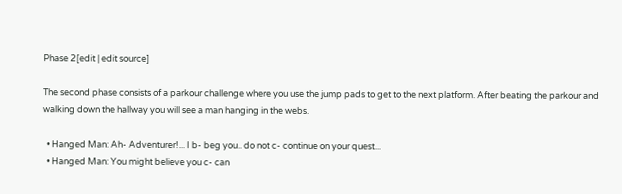Phase 2[edit | edit source]

The second phase consists of a parkour challenge where you use the jump pads to get to the next platform. After beating the parkour and walking down the hallway you will see a man hanging in the webs.

  • Hanged Man: Ah- Adventurer!... I b- beg you.. do not c- continue on your quest...
  • Hanged Man: You might believe you c- can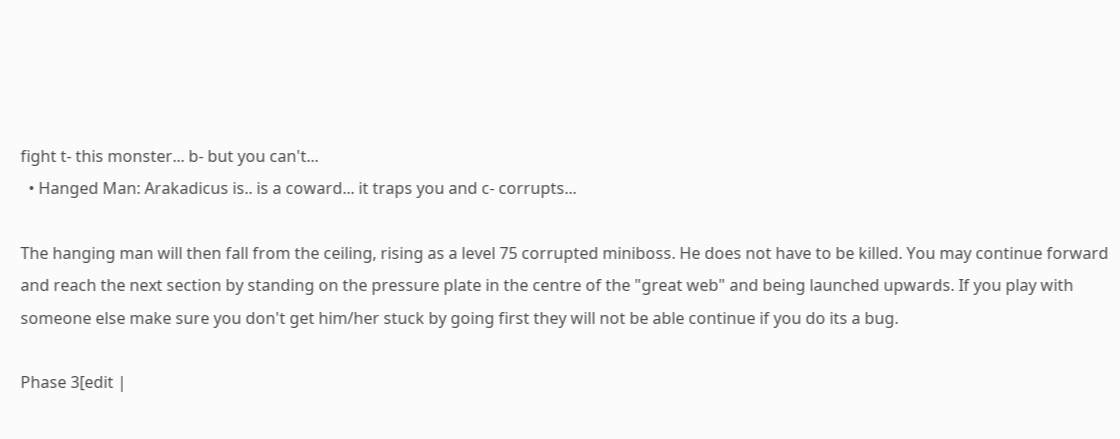fight t- this monster... b- but you can't...
  • Hanged Man: Arakadicus is.. is a coward... it traps you and c- corrupts...

The hanging man will then fall from the ceiling, rising as a level 75 corrupted miniboss. He does not have to be killed. You may continue forward and reach the next section by standing on the pressure plate in the centre of the "great web" and being launched upwards. If you play with someone else make sure you don't get him/her stuck by going first they will not be able continue if you do its a bug.

Phase 3[edit |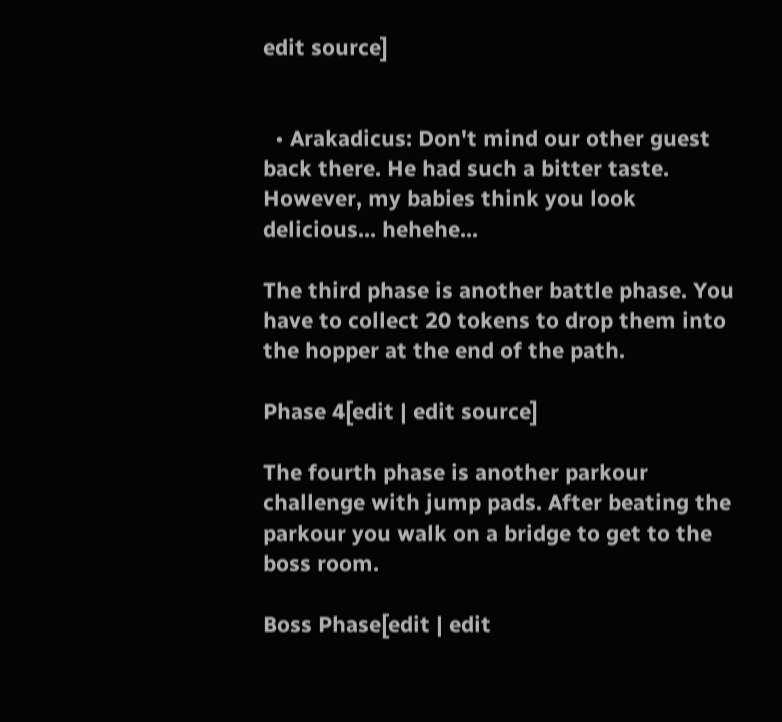edit source]


  • Arakadicus: Don't mind our other guest back there. He had such a bitter taste. However, my babies think you look delicious... hehehe...

The third phase is another battle phase. You have to collect 20 tokens to drop them into the hopper at the end of the path.

Phase 4[edit | edit source]

The fourth phase is another parkour challenge with jump pads. After beating the parkour you walk on a bridge to get to the boss room.

Boss Phase[edit | edit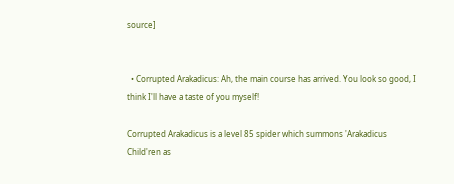source]


  • Corrupted Arakadicus: Ah, the main course has arrived. You look so good, I think I'll have a taste of you myself!

Corrupted Arakadicus is a level 85 spider which summons 'Arakadicus Child'ren as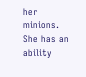her minions. She has an ability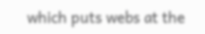which puts webs at the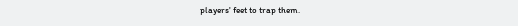players' feet to trap them.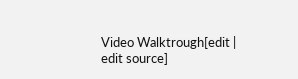Video Walktrough[edit | edit source]